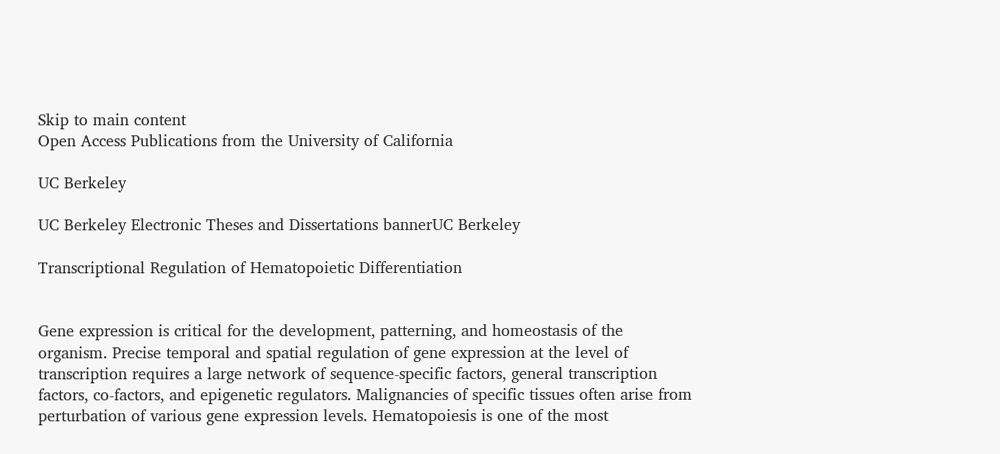Skip to main content
Open Access Publications from the University of California

UC Berkeley

UC Berkeley Electronic Theses and Dissertations bannerUC Berkeley

Transcriptional Regulation of Hematopoietic Differentiation


Gene expression is critical for the development, patterning, and homeostasis of the organism. Precise temporal and spatial regulation of gene expression at the level of transcription requires a large network of sequence-specific factors, general transcription factors, co-factors, and epigenetic regulators. Malignancies of specific tissues often arise from perturbation of various gene expression levels. Hematopoiesis is one of the most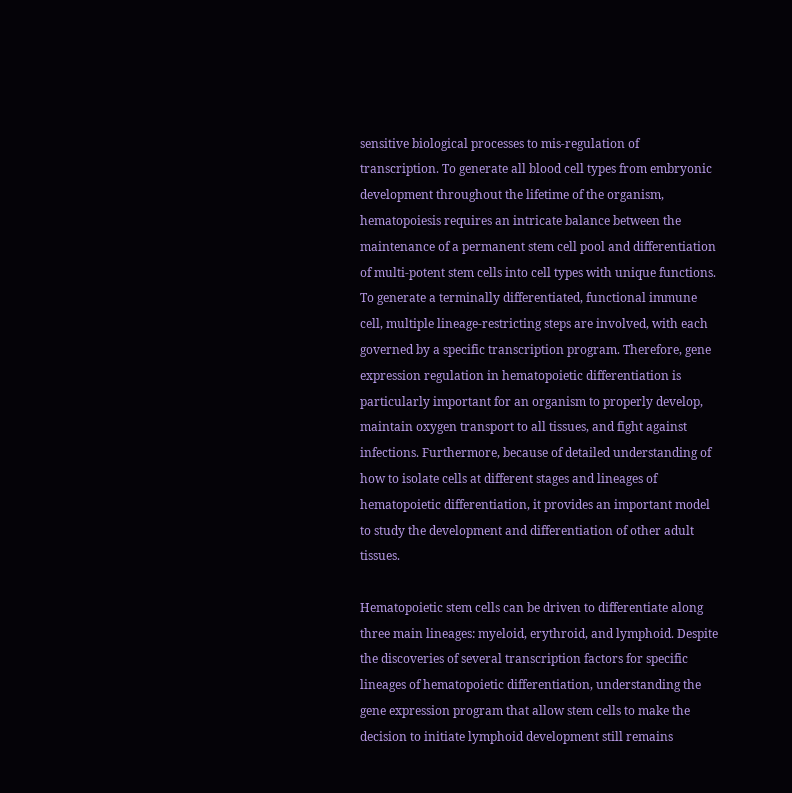sensitive biological processes to mis-regulation of transcription. To generate all blood cell types from embryonic development throughout the lifetime of the organism, hematopoiesis requires an intricate balance between the maintenance of a permanent stem cell pool and differentiation of multi-potent stem cells into cell types with unique functions. To generate a terminally differentiated, functional immune cell, multiple lineage-restricting steps are involved, with each governed by a specific transcription program. Therefore, gene expression regulation in hematopoietic differentiation is particularly important for an organism to properly develop, maintain oxygen transport to all tissues, and fight against infections. Furthermore, because of detailed understanding of how to isolate cells at different stages and lineages of hematopoietic differentiation, it provides an important model to study the development and differentiation of other adult tissues.

Hematopoietic stem cells can be driven to differentiate along three main lineages: myeloid, erythroid, and lymphoid. Despite the discoveries of several transcription factors for specific lineages of hematopoietic differentiation, understanding the gene expression program that allow stem cells to make the decision to initiate lymphoid development still remains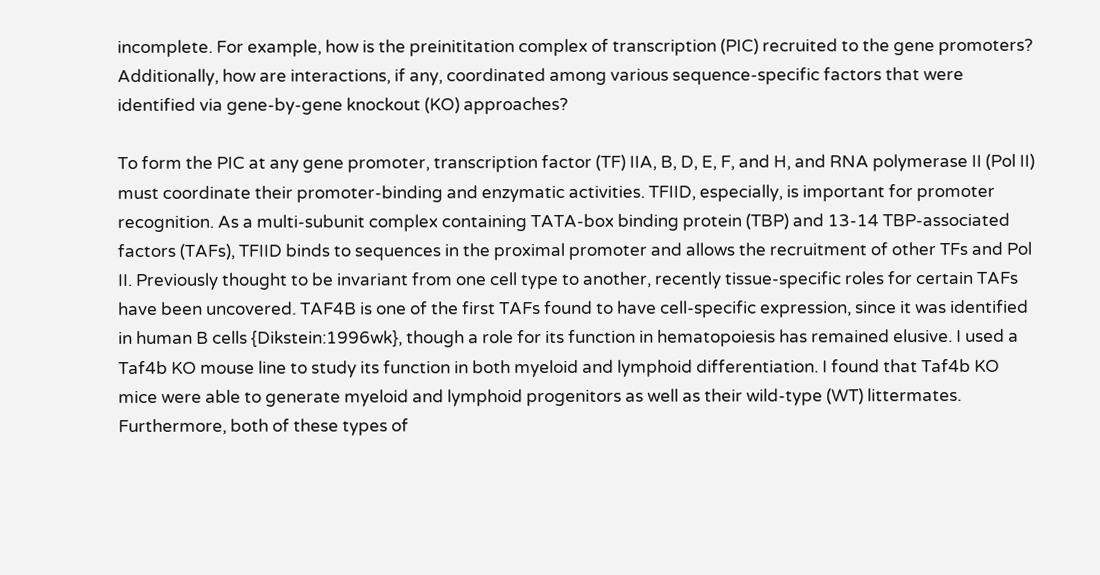incomplete. For example, how is the preinititation complex of transcription (PIC) recruited to the gene promoters? Additionally, how are interactions, if any, coordinated among various sequence-specific factors that were identified via gene-by-gene knockout (KO) approaches?

To form the PIC at any gene promoter, transcription factor (TF) IIA, B, D, E, F, and H, and RNA polymerase II (Pol II) must coordinate their promoter-binding and enzymatic activities. TFIID, especially, is important for promoter recognition. As a multi-subunit complex containing TATA-box binding protein (TBP) and 13-14 TBP-associated factors (TAFs), TFIID binds to sequences in the proximal promoter and allows the recruitment of other TFs and Pol II. Previously thought to be invariant from one cell type to another, recently tissue-specific roles for certain TAFs have been uncovered. TAF4B is one of the first TAFs found to have cell-specific expression, since it was identified in human B cells {Dikstein:1996wk}, though a role for its function in hematopoiesis has remained elusive. I used a Taf4b KO mouse line to study its function in both myeloid and lymphoid differentiation. I found that Taf4b KO mice were able to generate myeloid and lymphoid progenitors as well as their wild-type (WT) littermates. Furthermore, both of these types of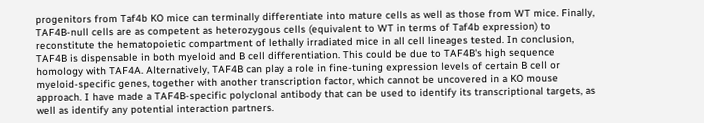progenitors from Taf4b KO mice can terminally differentiate into mature cells as well as those from WT mice. Finally, TAF4B-null cells are as competent as heterozygous cells (equivalent to WT in terms of Taf4b expression) to reconstitute the hematopoietic compartment of lethally irradiated mice in all cell lineages tested. In conclusion, TAF4B is dispensable in both myeloid and B cell differentiation. This could be due to TAF4B's high sequence homology with TAF4A. Alternatively, TAF4B can play a role in fine-tuning expression levels of certain B cell or myeloid-specific genes, together with another transcription factor, which cannot be uncovered in a KO mouse approach. I have made a TAF4B-specific polyclonal antibody that can be used to identify its transcriptional targets, as well as identify any potential interaction partners.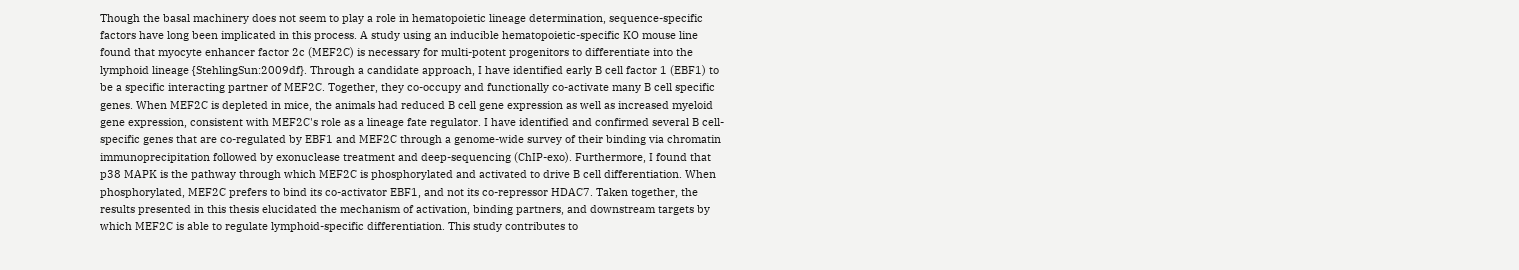Though the basal machinery does not seem to play a role in hematopoietic lineage determination, sequence-specific factors have long been implicated in this process. A study using an inducible hematopoietic-specific KO mouse line found that myocyte enhancer factor 2c (MEF2C) is necessary for multi-potent progenitors to differentiate into the lymphoid lineage {StehlingSun:2009df}. Through a candidate approach, I have identified early B cell factor 1 (EBF1) to be a specific interacting partner of MEF2C. Together, they co-occupy and functionally co-activate many B cell specific genes. When MEF2C is depleted in mice, the animals had reduced B cell gene expression as well as increased myeloid gene expression, consistent with MEF2C's role as a lineage fate regulator. I have identified and confirmed several B cell-specific genes that are co-regulated by EBF1 and MEF2C through a genome-wide survey of their binding via chromatin immunoprecipitation followed by exonuclease treatment and deep-sequencing (ChIP-exo). Furthermore, I found that p38 MAPK is the pathway through which MEF2C is phosphorylated and activated to drive B cell differentiation. When phosphorylated, MEF2C prefers to bind its co-activator EBF1, and not its co-repressor HDAC7. Taken together, the results presented in this thesis elucidated the mechanism of activation, binding partners, and downstream targets by which MEF2C is able to regulate lymphoid-specific differentiation. This study contributes to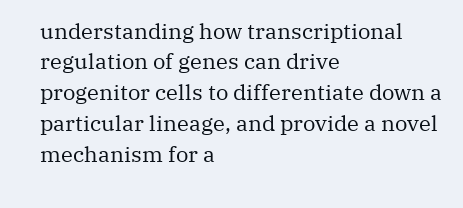understanding how transcriptional regulation of genes can drive progenitor cells to differentiate down a particular lineage, and provide a novel mechanism for a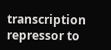transcription repressor to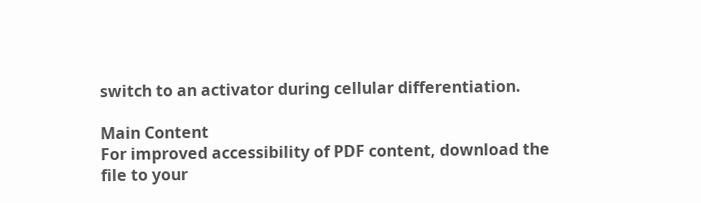switch to an activator during cellular differentiation.

Main Content
For improved accessibility of PDF content, download the file to your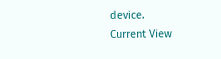device.
Current View